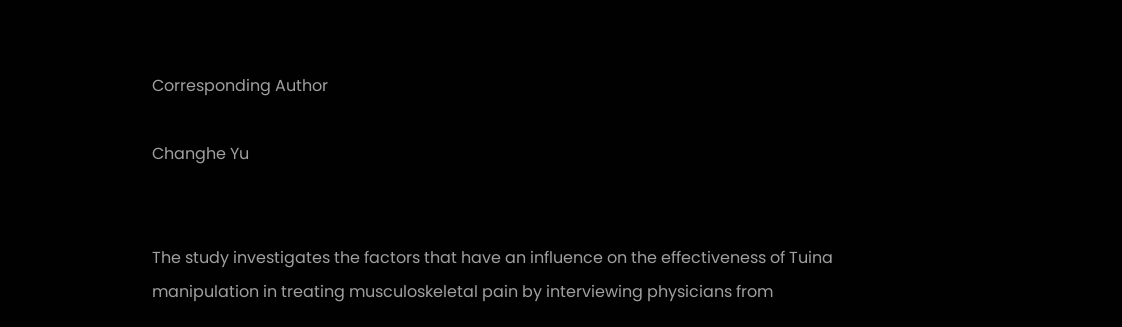Corresponding Author

Changhe Yu


The study investigates the factors that have an influence on the effectiveness of Tuina manipulation in treating musculoskeletal pain by interviewing physicians from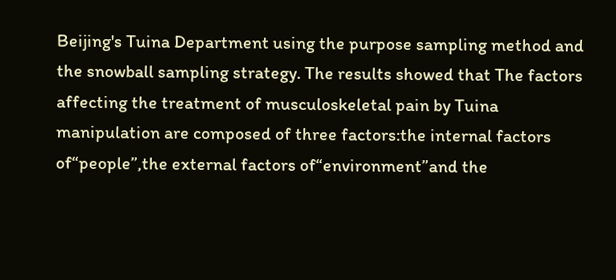Beijing's Tuina Department using the purpose sampling method and the snowball sampling strategy. The results showed that The factors affecting the treatment of musculoskeletal pain by Tuina manipulation are composed of three factors:the internal factors of“people”,the external factors of“environment”and the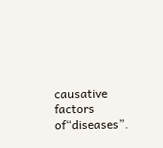causative factors of“diseases”.